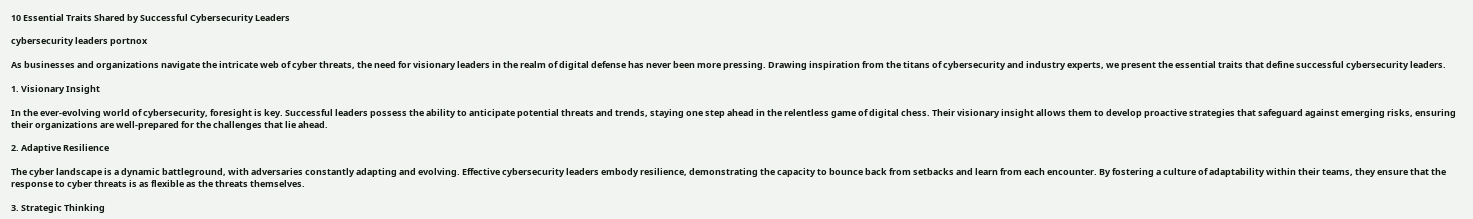10 Essential Traits Shared by Successful Cybersecurity Leaders

cybersecurity leaders portnox

As businesses and organizations navigate the intricate web of cyber threats, the need for visionary leaders in the realm of digital defense has never been more pressing. Drawing inspiration from the titans of cybersecurity and industry experts, we present the essential traits that define successful cybersecurity leaders.

1. Visionary Insight

In the ever-evolving world of cybersecurity, foresight is key. Successful leaders possess the ability to anticipate potential threats and trends, staying one step ahead in the relentless game of digital chess. Their visionary insight allows them to develop proactive strategies that safeguard against emerging risks, ensuring their organizations are well-prepared for the challenges that lie ahead.

2. Adaptive Resilience

The cyber landscape is a dynamic battleground, with adversaries constantly adapting and evolving. Effective cybersecurity leaders embody resilience, demonstrating the capacity to bounce back from setbacks and learn from each encounter. By fostering a culture of adaptability within their teams, they ensure that the response to cyber threats is as flexible as the threats themselves.

3. Strategic Thinking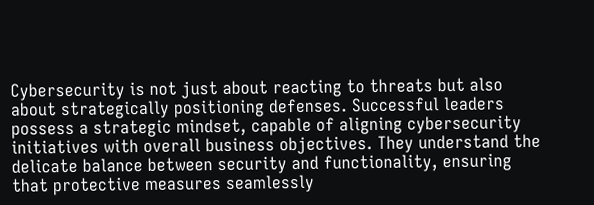Cybersecurity is not just about reacting to threats but also about strategically positioning defenses. Successful leaders possess a strategic mindset, capable of aligning cybersecurity initiatives with overall business objectives. They understand the delicate balance between security and functionality, ensuring that protective measures seamlessly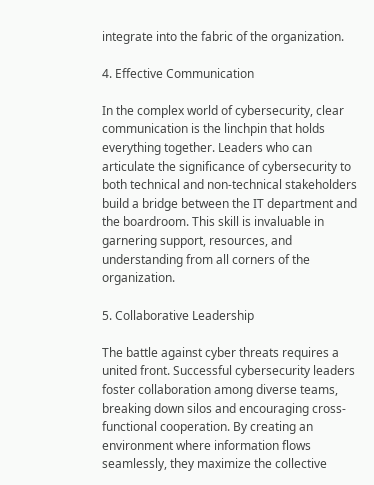integrate into the fabric of the organization.

4. Effective Communication

In the complex world of cybersecurity, clear communication is the linchpin that holds everything together. Leaders who can articulate the significance of cybersecurity to both technical and non-technical stakeholders build a bridge between the IT department and the boardroom. This skill is invaluable in garnering support, resources, and understanding from all corners of the organization.

5. Collaborative Leadership

The battle against cyber threats requires a united front. Successful cybersecurity leaders foster collaboration among diverse teams, breaking down silos and encouraging cross-functional cooperation. By creating an environment where information flows seamlessly, they maximize the collective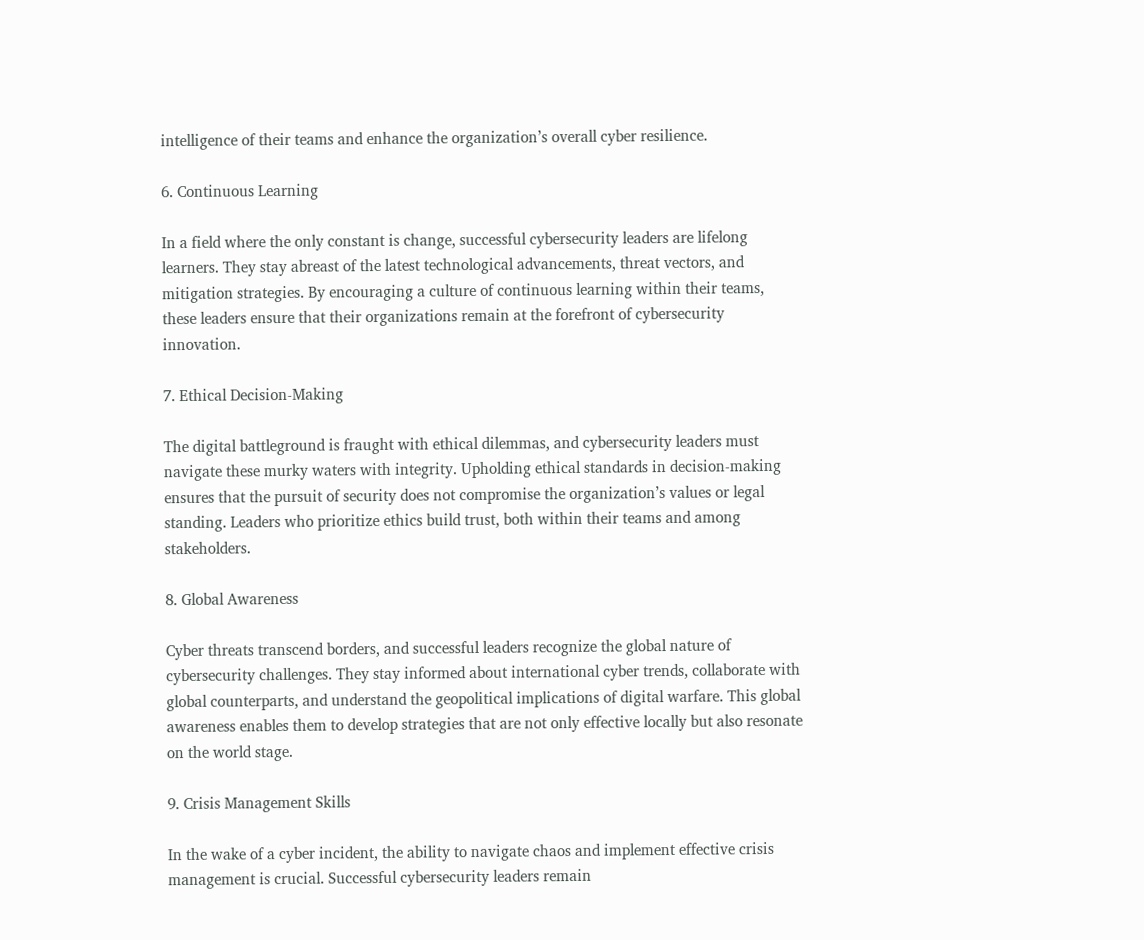intelligence of their teams and enhance the organization’s overall cyber resilience.

6. Continuous Learning

In a field where the only constant is change, successful cybersecurity leaders are lifelong learners. They stay abreast of the latest technological advancements, threat vectors, and mitigation strategies. By encouraging a culture of continuous learning within their teams, these leaders ensure that their organizations remain at the forefront of cybersecurity innovation.

7. Ethical Decision-Making

The digital battleground is fraught with ethical dilemmas, and cybersecurity leaders must navigate these murky waters with integrity. Upholding ethical standards in decision-making ensures that the pursuit of security does not compromise the organization’s values or legal standing. Leaders who prioritize ethics build trust, both within their teams and among stakeholders.

8. Global Awareness

Cyber threats transcend borders, and successful leaders recognize the global nature of cybersecurity challenges. They stay informed about international cyber trends, collaborate with global counterparts, and understand the geopolitical implications of digital warfare. This global awareness enables them to develop strategies that are not only effective locally but also resonate on the world stage.

9. Crisis Management Skills

In the wake of a cyber incident, the ability to navigate chaos and implement effective crisis management is crucial. Successful cybersecurity leaders remain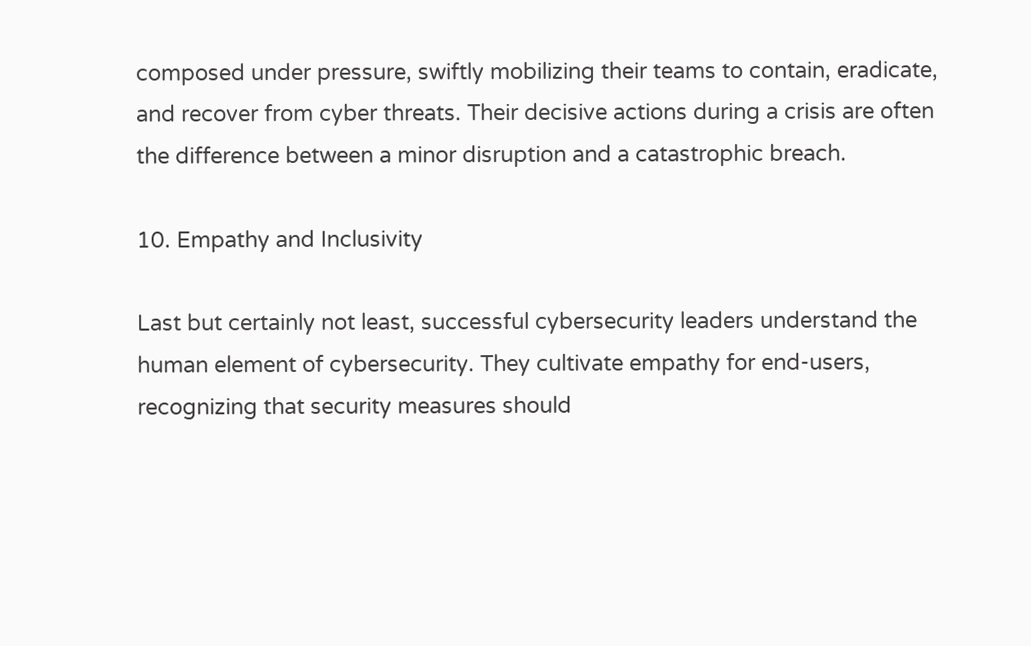composed under pressure, swiftly mobilizing their teams to contain, eradicate, and recover from cyber threats. Their decisive actions during a crisis are often the difference between a minor disruption and a catastrophic breach.

10. Empathy and Inclusivity

Last but certainly not least, successful cybersecurity leaders understand the human element of cybersecurity. They cultivate empathy for end-users, recognizing that security measures should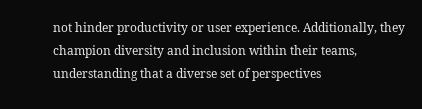not hinder productivity or user experience. Additionally, they champion diversity and inclusion within their teams, understanding that a diverse set of perspectives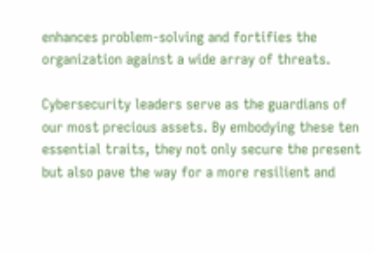enhances problem-solving and fortifies the organization against a wide array of threats.

Cybersecurity leaders serve as the guardians of our most precious assets. By embodying these ten essential traits, they not only secure the present but also pave the way for a more resilient and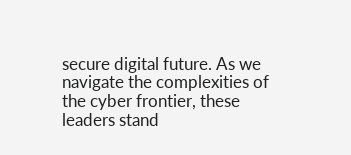secure digital future. As we navigate the complexities of the cyber frontier, these leaders stand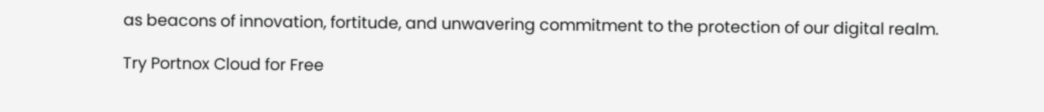as beacons of innovation, fortitude, and unwavering commitment to the protection of our digital realm.

Try Portnox Cloud for Free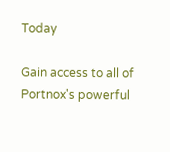Today

Gain access to all of Portnox's powerful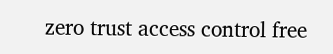zero trust access control free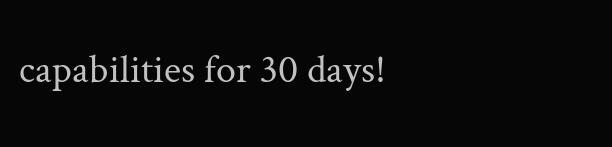capabilities for 30 days!